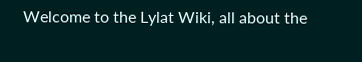Welcome to the Lylat Wiki, all about the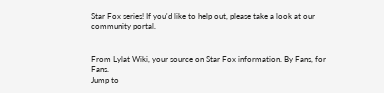Star Fox series! If you'd like to help out, please take a look at our community portal.


From Lylat Wiki, your source on Star Fox information. By Fans, for Fans.
Jump to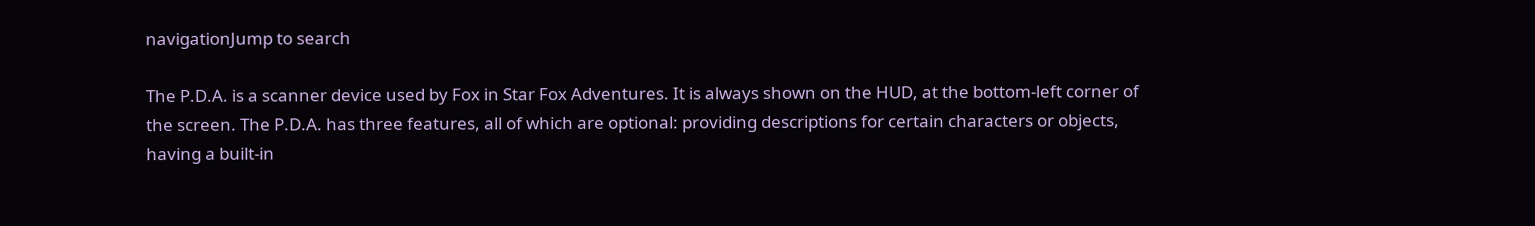navigationJump to search

The P.D.A. is a scanner device used by Fox in Star Fox Adventures. It is always shown on the HUD, at the bottom-left corner of the screen. The P.D.A. has three features, all of which are optional: providing descriptions for certain characters or objects, having a built-in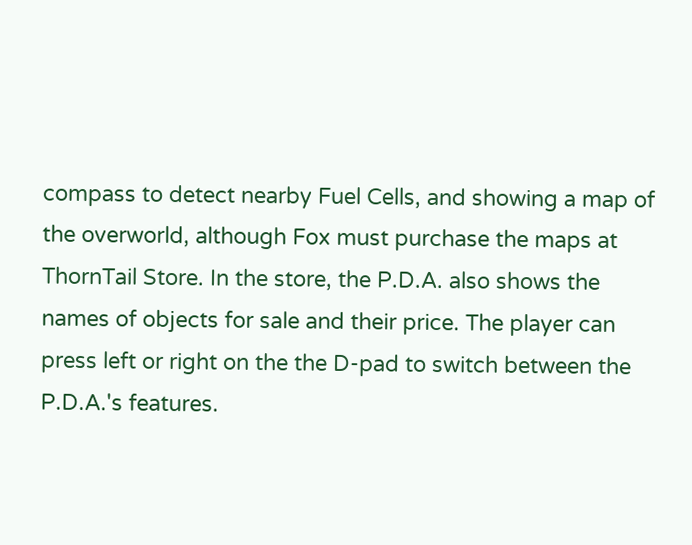compass to detect nearby Fuel Cells, and showing a map of the overworld, although Fox must purchase the maps at ThornTail Store. In the store, the P.D.A. also shows the names of objects for sale and their price. The player can press left or right on the the D-pad to switch between the P.D.A.'s features.